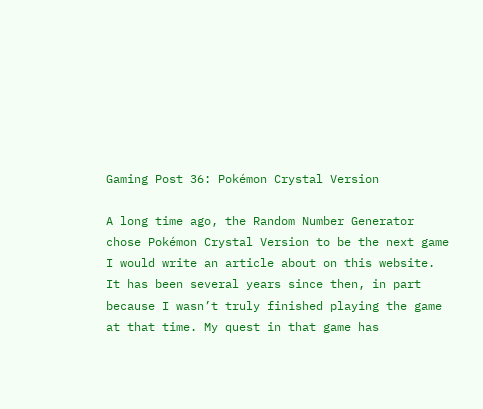Gaming Post 36: Pokémon Crystal Version

A long time ago, the Random Number Generator chose Pokémon Crystal Version to be the next game I would write an article about on this website. It has been several years since then, in part because I wasn’t truly finished playing the game at that time. My quest in that game has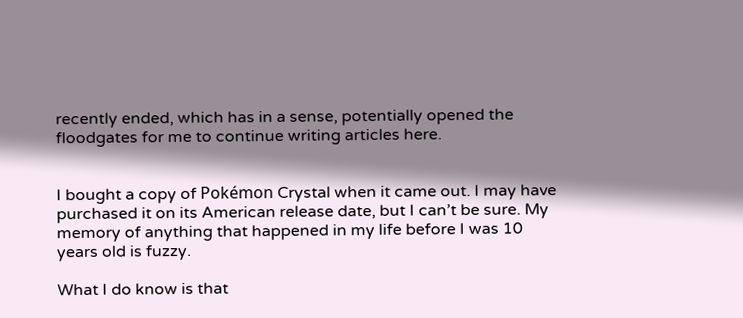recently ended, which has in a sense, potentially opened the floodgates for me to continue writing articles here.


I bought a copy of Pokémon Crystal when it came out. I may have purchased it on its American release date, but I can’t be sure. My memory of anything that happened in my life before I was 10 years old is fuzzy.

What I do know is that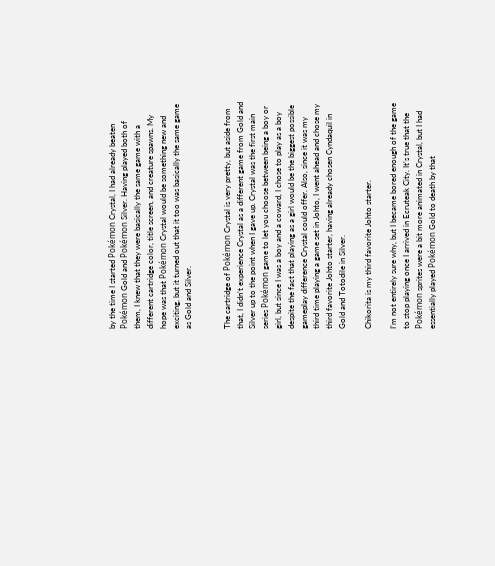by the time I started Pokémon Crystal, I had already beaten Pokémon Gold and Pokémon Silver. Having played both of them, I knew that they were basically the same game with a different cartridge color, title screen, and creature spawns. My hope was that Pokémon Crystal would be something new and exciting, but it turned out that it too was basically the same game as Gold and Silver.


The cartridge of Pokémon Crystal is very pretty, but aside from that, I didn’t experience Crystal as a different game from Gold and Silver up to the point when I gave up. Crystal was the first main series Pokémon game to let you choose between being a boy or girl, but since I was a boy and a coward, I chose to play as a boy despite the fact that playing as a girl would be the biggest possible gameplay difference Crystal could offer. Also, since it was my third time playing a game set in Johto, I went ahead and chose my third favorite Johto starter, having already chosen Cyndaquil in Gold and Totodile in Silver.

Chikorita is my third favorite Johto starter.

I’m not entirely sure why, but I became bored enough of the game to stop playing once I arrived in Ecruteak City. It’s true that the Pokémon sprites were a bit more animated in Crystal, but I had essentially played Pokémon Gold to death by that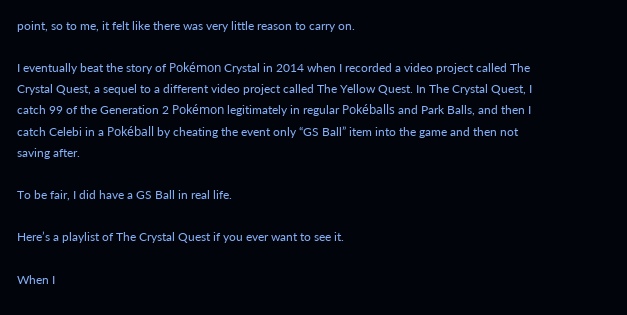point, so to me, it felt like there was very little reason to carry on.

I eventually beat the story of Pokémon Crystal in 2014 when I recorded a video project called The Crystal Quest, a sequel to a different video project called The Yellow Quest. In The Crystal Quest, I catch 99 of the Generation 2 Pokémon legitimately in regular Pokéballs and Park Balls, and then I catch Celebi in a Pokéball by cheating the event only “GS Ball” item into the game and then not saving after.

To be fair, I did have a GS Ball in real life.

Here’s a playlist of The Crystal Quest if you ever want to see it.

When I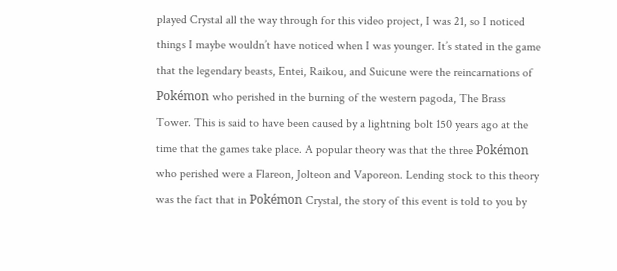played Crystal all the way through for this video project, I was 21, so I noticed things I maybe wouldn’t have noticed when I was younger. It’s stated in the game that the legendary beasts, Entei, Raikou, and Suicune were the reincarnations of Pokémon who perished in the burning of the western pagoda, The Brass Tower. This is said to have been caused by a lightning bolt 150 years ago at the time that the games take place. A popular theory was that the three Pokémon who perished were a Flareon, Jolteon and Vaporeon. Lending stock to this theory was the fact that in Pokémon Crystal, the story of this event is told to you by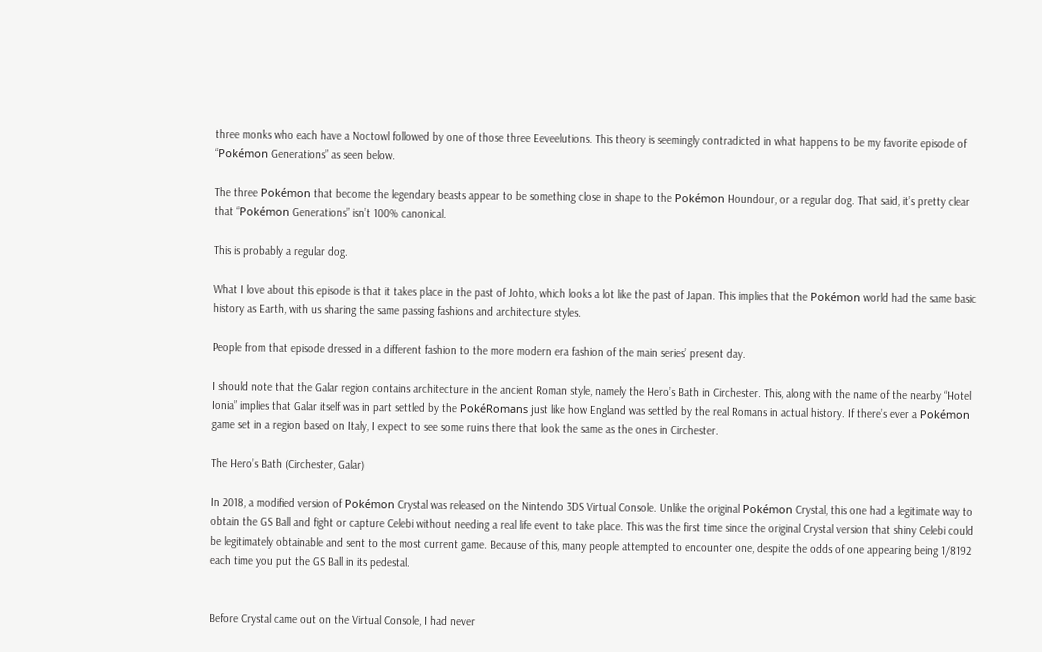three monks who each have a Noctowl followed by one of those three Eeveelutions. This theory is seemingly contradicted in what happens to be my favorite episode of “Pokémon Generations” as seen below.

The three Pokémon that become the legendary beasts appear to be something close in shape to the Pokémon Houndour, or a regular dog. That said, it’s pretty clear that “Pokémon Generations” isn’t 100% canonical.

This is probably a regular dog.

What I love about this episode is that it takes place in the past of Johto, which looks a lot like the past of Japan. This implies that the Pokémon world had the same basic history as Earth, with us sharing the same passing fashions and architecture styles.

People from that episode dressed in a different fashion to the more modern era fashion of the main series’ present day.

I should note that the Galar region contains architecture in the ancient Roman style, namely the Hero’s Bath in Circhester. This, along with the name of the nearby “Hotel Ionia” implies that Galar itself was in part settled by the PokéRomans just like how England was settled by the real Romans in actual history. If there’s ever a Pokémon game set in a region based on Italy, I expect to see some ruins there that look the same as the ones in Circhester.

The Hero’s Bath (Circhester, Galar)

In 2018, a modified version of Pokémon Crystal was released on the Nintendo 3DS Virtual Console. Unlike the original Pokémon Crystal, this one had a legitimate way to obtain the GS Ball and fight or capture Celebi without needing a real life event to take place. This was the first time since the original Crystal version that shiny Celebi could be legitimately obtainable and sent to the most current game. Because of this, many people attempted to encounter one, despite the odds of one appearing being 1/8192 each time you put the GS Ball in its pedestal.


Before Crystal came out on the Virtual Console, I had never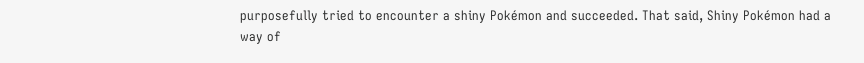purposefully tried to encounter a shiny Pokémon and succeeded. That said, Shiny Pokémon had a way of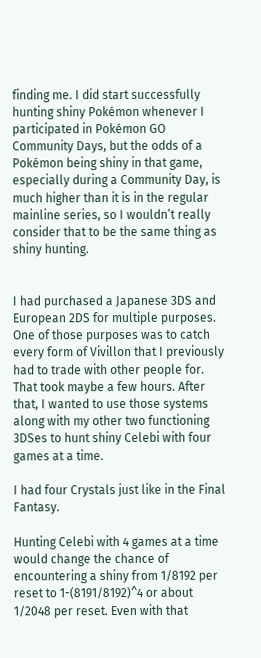finding me. I did start successfully hunting shiny Pokémon whenever I participated in Pokémon GO Community Days, but the odds of a Pokémon being shiny in that game, especially during a Community Day, is much higher than it is in the regular mainline series, so I wouldn’t really consider that to be the same thing as shiny hunting.


I had purchased a Japanese 3DS and European 2DS for multiple purposes. One of those purposes was to catch every form of Vivillon that I previously had to trade with other people for. That took maybe a few hours. After that, I wanted to use those systems along with my other two functioning 3DSes to hunt shiny Celebi with four games at a time.

I had four Crystals just like in the Final Fantasy.

Hunting Celebi with 4 games at a time would change the chance of encountering a shiny from 1/8192 per reset to 1-(8191/8192)^4 or about 1/2048 per reset. Even with that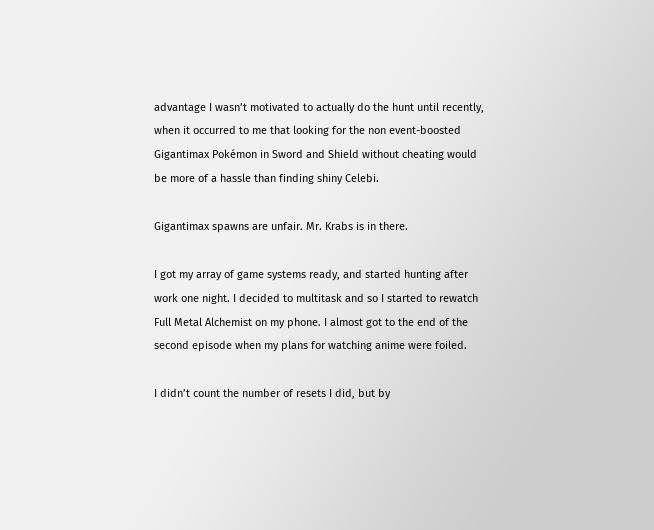advantage I wasn’t motivated to actually do the hunt until recently, when it occurred to me that looking for the non event-boosted Gigantimax Pokémon in Sword and Shield without cheating would be more of a hassle than finding shiny Celebi.

Gigantimax spawns are unfair. Mr. Krabs is in there.

I got my array of game systems ready, and started hunting after work one night. I decided to multitask and so I started to rewatch Full Metal Alchemist on my phone. I almost got to the end of the second episode when my plans for watching anime were foiled.

I didn’t count the number of resets I did, but by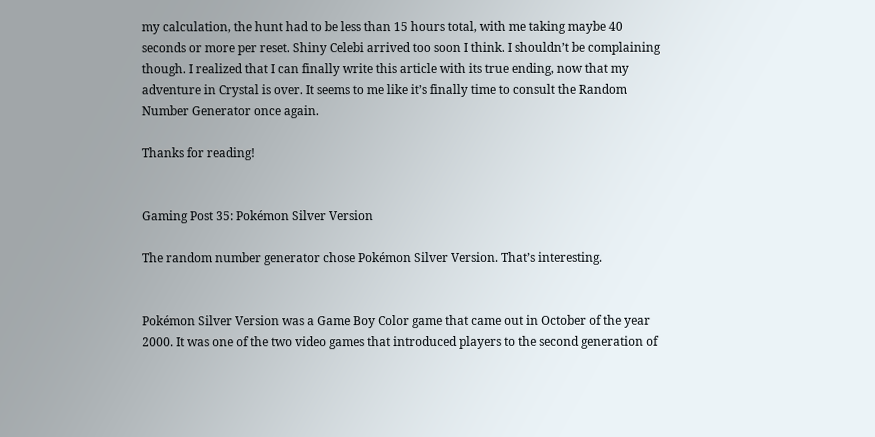my calculation, the hunt had to be less than 15 hours total, with me taking maybe 40 seconds or more per reset. Shiny Celebi arrived too soon I think. I shouldn’t be complaining though. I realized that I can finally write this article with its true ending, now that my adventure in Crystal is over. It seems to me like it’s finally time to consult the Random Number Generator once again.

Thanks for reading!


Gaming Post 35: Pokémon Silver Version

The random number generator chose Pokémon Silver Version. That’s interesting.


Pokémon Silver Version was a Game Boy Color game that came out in October of the year 2000. It was one of the two video games that introduced players to the second generation of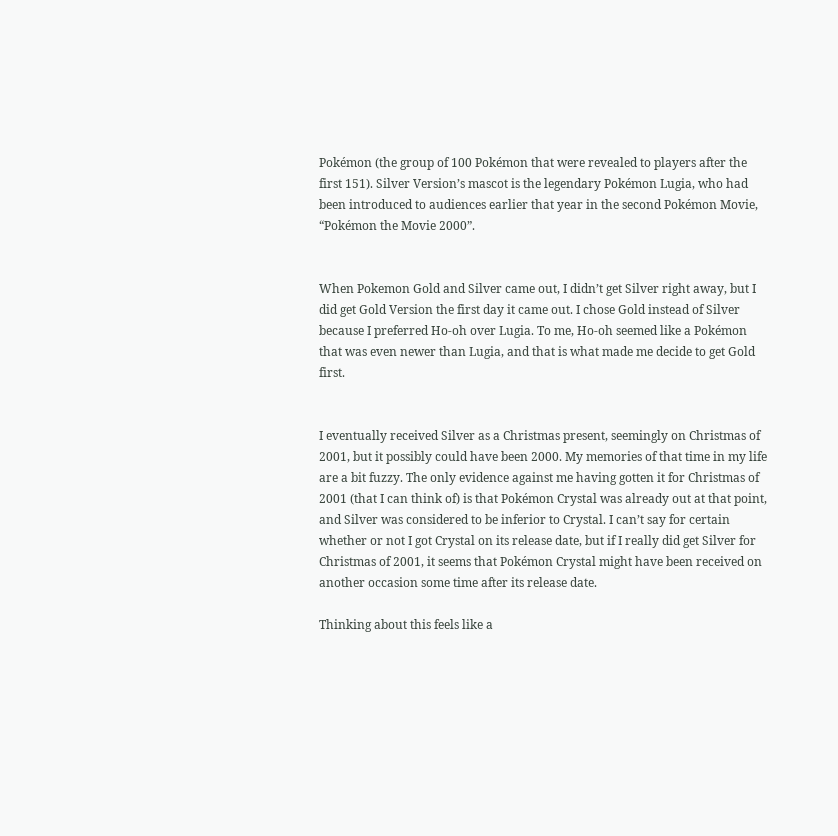Pokémon (the group of 100 Pokémon that were revealed to players after the first 151). Silver Version’s mascot is the legendary Pokémon Lugia, who had been introduced to audiences earlier that year in the second Pokémon Movie, “Pokémon the Movie 2000”.


When Pokemon Gold and Silver came out, I didn’t get Silver right away, but I did get Gold Version the first day it came out. I chose Gold instead of Silver because I preferred Ho-oh over Lugia. To me, Ho-oh seemed like a Pokémon that was even newer than Lugia, and that is what made me decide to get Gold first.


I eventually received Silver as a Christmas present, seemingly on Christmas of 2001, but it possibly could have been 2000. My memories of that time in my life are a bit fuzzy. The only evidence against me having gotten it for Christmas of 2001 (that I can think of) is that Pokémon Crystal was already out at that point, and Silver was considered to be inferior to Crystal. I can’t say for certain whether or not I got Crystal on its release date, but if I really did get Silver for Christmas of 2001, it seems that Pokémon Crystal might have been received on another occasion some time after its release date.

Thinking about this feels like a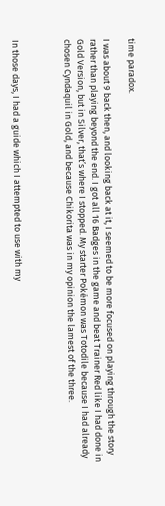time paradox.

I was about 9 back then, and looking back at it, I seemed to be more focused on playing through the story rather than playing beyond the end. I got all 16 Badges in the game and beat Trainer Red like I had done in Gold Version, but in Silver, that’s where I stopped. My starter Pokémon was Totodile because I had already chosen Cyndaquil in Gold, and because Chikorita was in my opinion the lamest of the three.



In those days, I had a guide which I attempted to use with my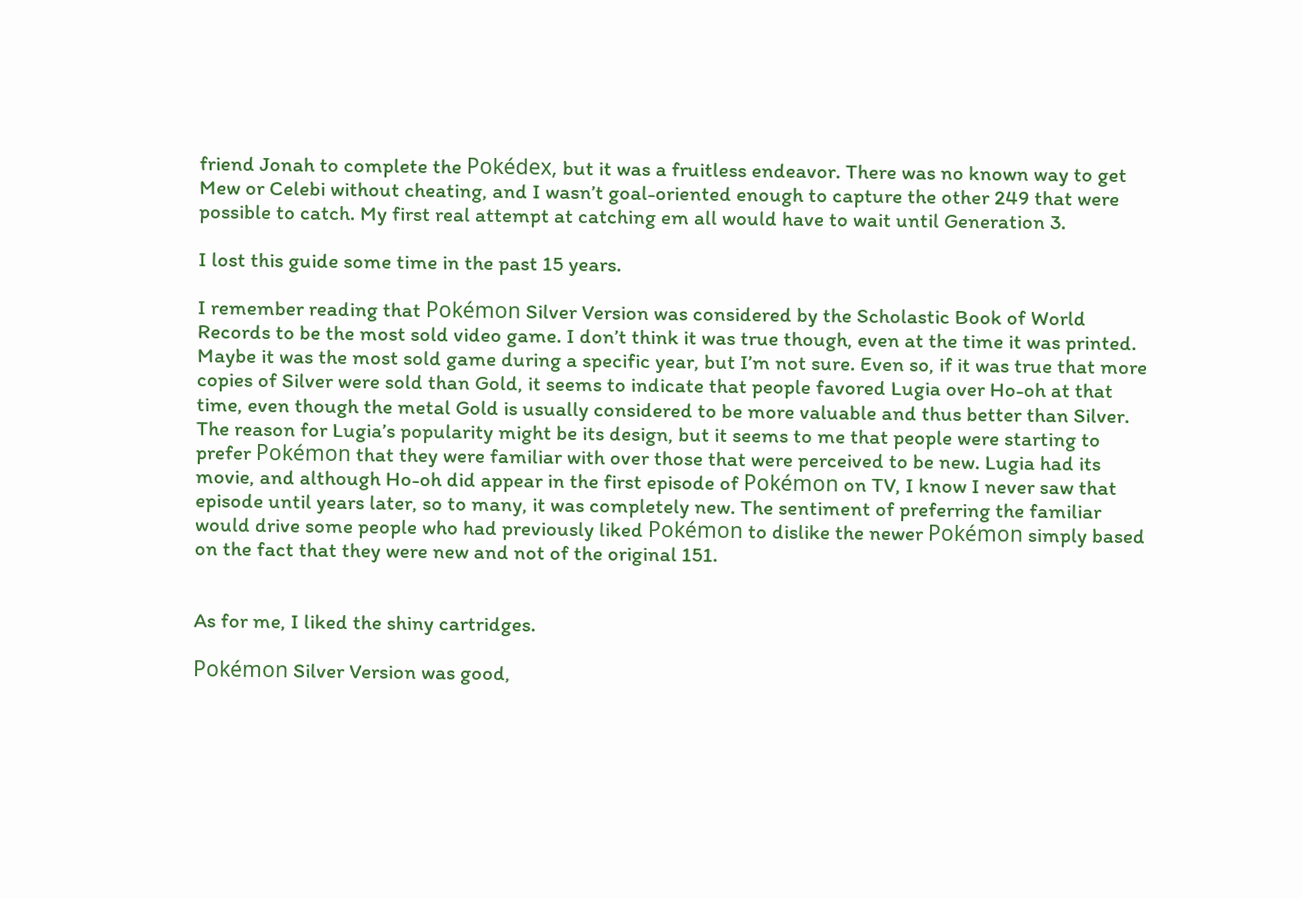friend Jonah to complete the Pokédex, but it was a fruitless endeavor. There was no known way to get Mew or Celebi without cheating, and I wasn’t goal-oriented enough to capture the other 249 that were possible to catch. My first real attempt at catching em all would have to wait until Generation 3.

I lost this guide some time in the past 15 years.

I remember reading that Pokémon Silver Version was considered by the Scholastic Book of World Records to be the most sold video game. I don’t think it was true though, even at the time it was printed. Maybe it was the most sold game during a specific year, but I’m not sure. Even so, if it was true that more copies of Silver were sold than Gold, it seems to indicate that people favored Lugia over Ho-oh at that time, even though the metal Gold is usually considered to be more valuable and thus better than Silver. The reason for Lugia’s popularity might be its design, but it seems to me that people were starting to prefer Pokémon that they were familiar with over those that were perceived to be new. Lugia had its movie, and although Ho-oh did appear in the first episode of Pokémon on TV, I know I never saw that episode until years later, so to many, it was completely new. The sentiment of preferring the familiar would drive some people who had previously liked Pokémon to dislike the newer Pokémon simply based on the fact that they were new and not of the original 151.


As for me, I liked the shiny cartridges.

Pokémon Silver Version was good,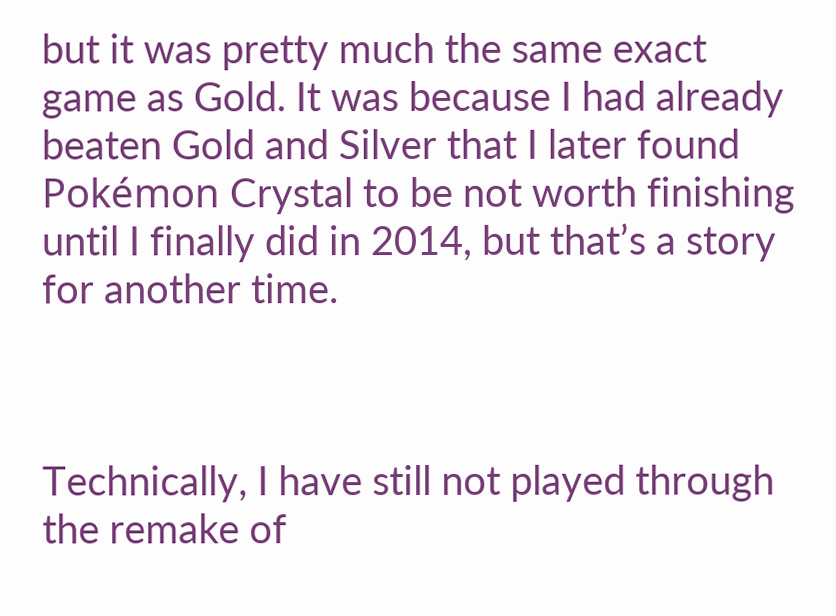but it was pretty much the same exact game as Gold. It was because I had already beaten Gold and Silver that I later found Pokémon Crystal to be not worth finishing until I finally did in 2014, but that’s a story for another time.



Technically, I have still not played through the remake of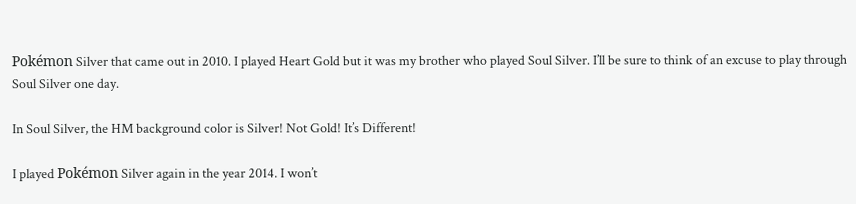Pokémon Silver that came out in 2010. I played Heart Gold but it was my brother who played Soul Silver. I’ll be sure to think of an excuse to play through Soul Silver one day.

In Soul Silver, the HM background color is Silver! Not Gold! It’s Different!

I played Pokémon Silver again in the year 2014. I won’t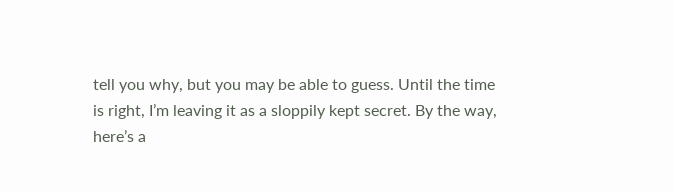tell you why, but you may be able to guess. Until the time is right, I’m leaving it as a sloppily kept secret. By the way, here’s a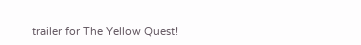trailer for The Yellow Quest!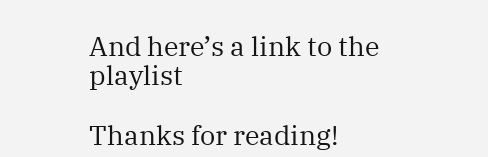And here’s a link to the playlist

Thanks for reading!